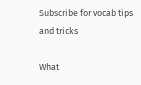Subscribe for vocab tips and tricks

What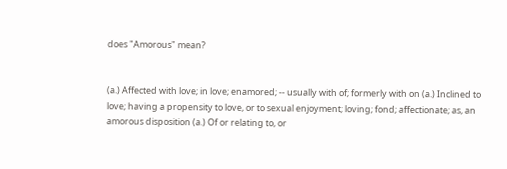does "Amorous" mean?


(a.) Affected with love; in love; enamored; -- usually with of; formerly with on (a.) Inclined to love; having a propensity to love, or to sexual enjoyment; loving; fond; affectionate; as, an amorous disposition (a.) Of or relating to, or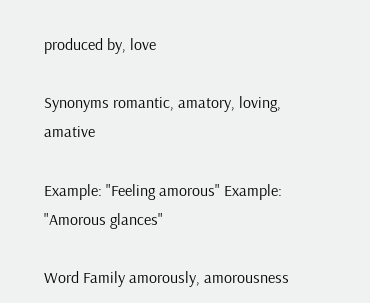produced by, love

Synonyms romantic, amatory, loving, amative

Example: "Feeling amorous" Example: "Amorous glances"

Word Family amorously, amorousness